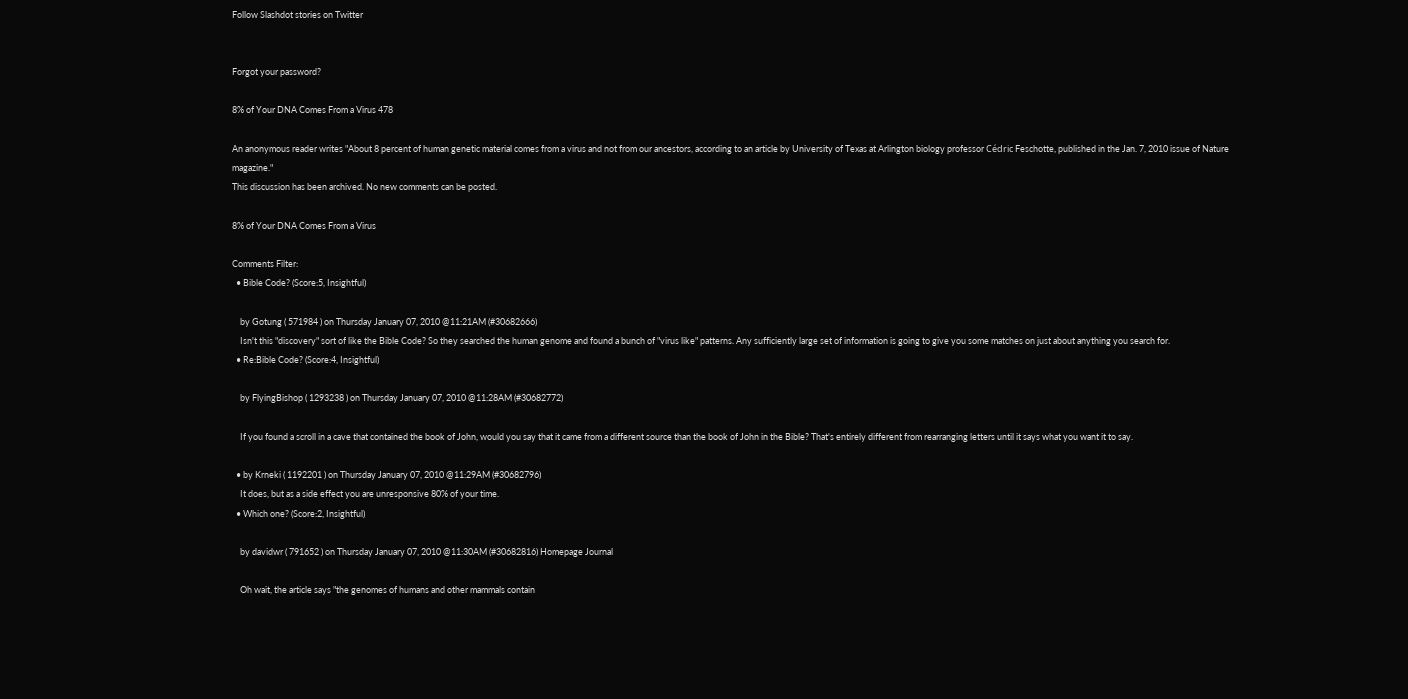Follow Slashdot stories on Twitter


Forgot your password?

8% of Your DNA Comes From a Virus 478

An anonymous reader writes "About 8 percent of human genetic material comes from a virus and not from our ancestors, according to an article by University of Texas at Arlington biology professor Cédric Feschotte, published in the Jan. 7, 2010 issue of Nature magazine."
This discussion has been archived. No new comments can be posted.

8% of Your DNA Comes From a Virus

Comments Filter:
  • Bible Code? (Score:5, Insightful)

    by Gotung ( 571984 ) on Thursday January 07, 2010 @11:21AM (#30682666)
    Isn't this "discovery" sort of like the Bible Code? So they searched the human genome and found a bunch of "virus like" patterns. Any sufficiently large set of information is going to give you some matches on just about anything you search for.
  • Re:Bible Code? (Score:4, Insightful)

    by FlyingBishop ( 1293238 ) on Thursday January 07, 2010 @11:28AM (#30682772)

    If you found a scroll in a cave that contained the book of John, would you say that it came from a different source than the book of John in the Bible? That's entirely different from rearranging letters until it says what you want it to say.

  • by Krneki ( 1192201 ) on Thursday January 07, 2010 @11:29AM (#30682796)
    It does, but as a side effect you are unresponsive 80% of your time.
  • Which one? (Score:2, Insightful)

    by davidwr ( 791652 ) on Thursday January 07, 2010 @11:30AM (#30682816) Homepage Journal

    Oh wait, the article says "the genomes of humans and other mammals contain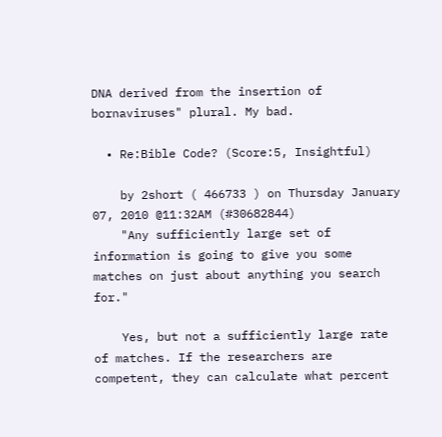DNA derived from the insertion of bornaviruses" plural. My bad.

  • Re:Bible Code? (Score:5, Insightful)

    by 2short ( 466733 ) on Thursday January 07, 2010 @11:32AM (#30682844)
    "Any sufficiently large set of information is going to give you some matches on just about anything you search for."

    Yes, but not a sufficiently large rate of matches. If the researchers are competent, they can calculate what percent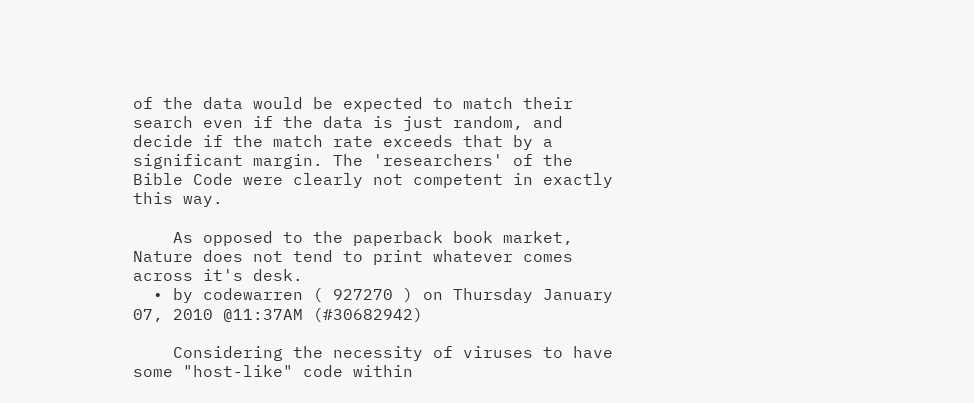of the data would be expected to match their search even if the data is just random, and decide if the match rate exceeds that by a significant margin. The 'researchers' of the Bible Code were clearly not competent in exactly this way.

    As opposed to the paperback book market, Nature does not tend to print whatever comes across it's desk.
  • by codewarren ( 927270 ) on Thursday January 07, 2010 @11:37AM (#30682942)

    Considering the necessity of viruses to have some "host-like" code within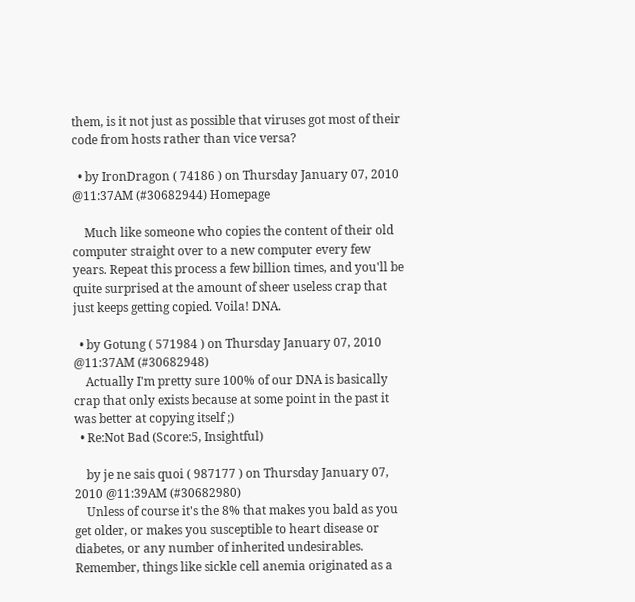them, is it not just as possible that viruses got most of their code from hosts rather than vice versa?

  • by IronDragon ( 74186 ) on Thursday January 07, 2010 @11:37AM (#30682944) Homepage

    Much like someone who copies the content of their old computer straight over to a new computer every few years. Repeat this process a few billion times, and you'll be quite surprised at the amount of sheer useless crap that just keeps getting copied. Voila! DNA.

  • by Gotung ( 571984 ) on Thursday January 07, 2010 @11:37AM (#30682948)
    Actually I'm pretty sure 100% of our DNA is basically crap that only exists because at some point in the past it was better at copying itself ;)
  • Re:Not Bad (Score:5, Insightful)

    by je ne sais quoi ( 987177 ) on Thursday January 07, 2010 @11:39AM (#30682980)
    Unless of course it's the 8% that makes you bald as you get older, or makes you susceptible to heart disease or diabetes, or any number of inherited undesirables. Remember, things like sickle cell anemia originated as a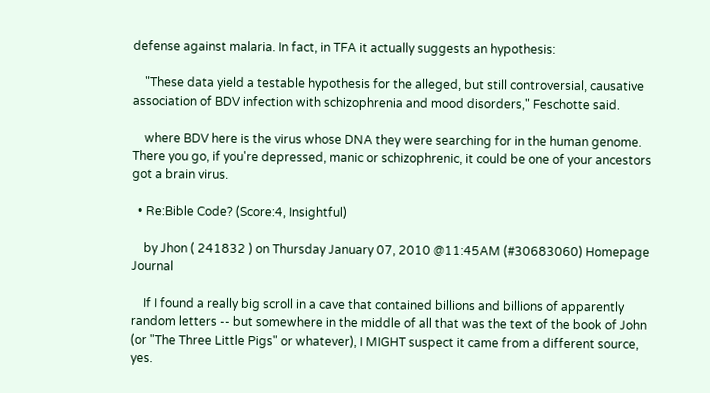defense against malaria. In fact, in TFA it actually suggests an hypothesis:

    "These data yield a testable hypothesis for the alleged, but still controversial, causative association of BDV infection with schizophrenia and mood disorders," Feschotte said.

    where BDV here is the virus whose DNA they were searching for in the human genome. There you go, if you're depressed, manic or schizophrenic, it could be one of your ancestors got a brain virus.

  • Re:Bible Code? (Score:4, Insightful)

    by Jhon ( 241832 ) on Thursday January 07, 2010 @11:45AM (#30683060) Homepage Journal

    If I found a really big scroll in a cave that contained billions and billions of apparently random letters -- but somewhere in the middle of all that was the text of the book of John (or "The Three Little Pigs" or whatever), I MIGHT suspect it came from a different source, yes.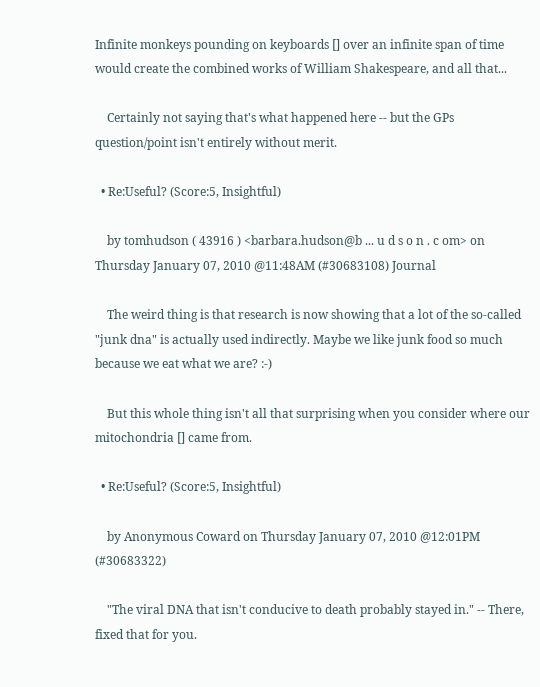Infinite monkeys pounding on keyboards [] over an infinite span of time would create the combined works of William Shakespeare, and all that...

    Certainly not saying that's what happened here -- but the GPs question/point isn't entirely without merit.

  • Re:Useful? (Score:5, Insightful)

    by tomhudson ( 43916 ) <barbara.hudson@b ... u d s o n . c om> on Thursday January 07, 2010 @11:48AM (#30683108) Journal

    The weird thing is that research is now showing that a lot of the so-called "junk dna" is actually used indirectly. Maybe we like junk food so much because we eat what we are? :-)

    But this whole thing isn't all that surprising when you consider where our mitochondria [] came from.

  • Re:Useful? (Score:5, Insightful)

    by Anonymous Coward on Thursday January 07, 2010 @12:01PM (#30683322)

    "The viral DNA that isn't conducive to death probably stayed in." -- There, fixed that for you.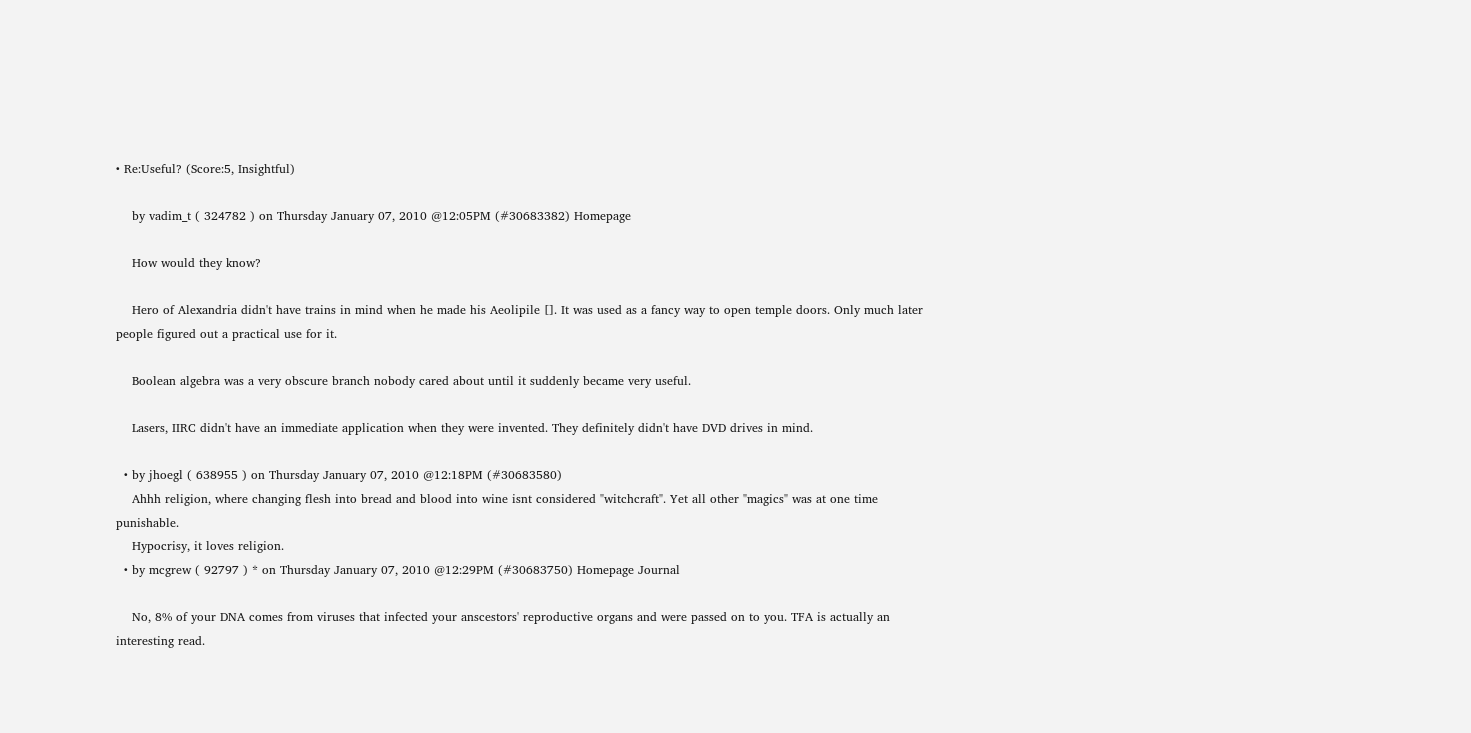• Re:Useful? (Score:5, Insightful)

    by vadim_t ( 324782 ) on Thursday January 07, 2010 @12:05PM (#30683382) Homepage

    How would they know?

    Hero of Alexandria didn't have trains in mind when he made his Aeolipile []. It was used as a fancy way to open temple doors. Only much later people figured out a practical use for it.

    Boolean algebra was a very obscure branch nobody cared about until it suddenly became very useful.

    Lasers, IIRC didn't have an immediate application when they were invented. They definitely didn't have DVD drives in mind.

  • by jhoegl ( 638955 ) on Thursday January 07, 2010 @12:18PM (#30683580)
    Ahhh religion, where changing flesh into bread and blood into wine isnt considered "witchcraft". Yet all other "magics" was at one time punishable.
    Hypocrisy, it loves religion.
  • by mcgrew ( 92797 ) * on Thursday January 07, 2010 @12:29PM (#30683750) Homepage Journal

    No, 8% of your DNA comes from viruses that infected your anscestors' reproductive organs and were passed on to you. TFA is actually an interesting read.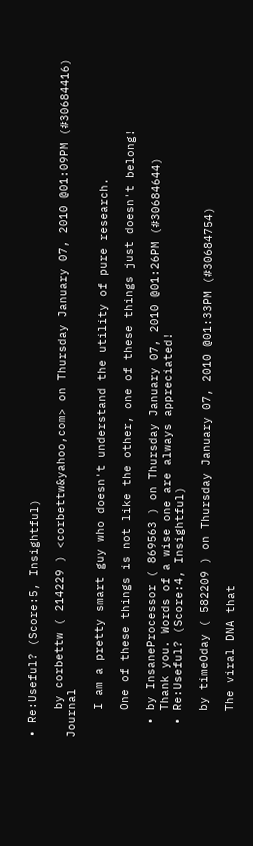• Re:Useful? (Score:5, Insightful)

    by corbettw ( 214229 ) <corbettw&yahoo,com> on Thursday January 07, 2010 @01:09PM (#30684416) Journal

    I am a pretty smart guy who doesn't understand the utility of pure research.

    One of these things is not like the other, one of these things just doesn't belong!

  • by InsaneProcessor ( 869563 ) on Thursday January 07, 2010 @01:26PM (#30684644)
    Thank you. Words of a wise one are always appreciated!
  • Re:Useful? (Score:4, Insightful)

    by timeOday ( 582209 ) on Thursday January 07, 2010 @01:33PM (#30684754)

    The viral DNA that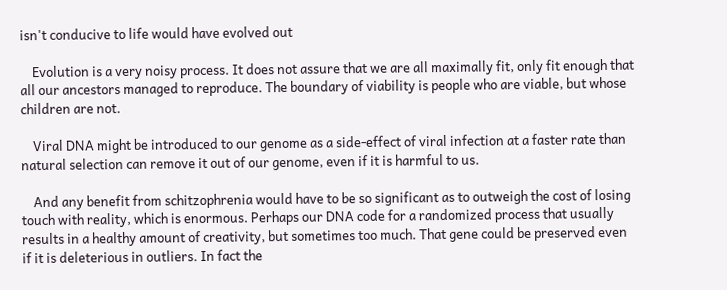isn't conducive to life would have evolved out

    Evolution is a very noisy process. It does not assure that we are all maximally fit, only fit enough that all our ancestors managed to reproduce. The boundary of viability is people who are viable, but whose children are not.

    Viral DNA might be introduced to our genome as a side-effect of viral infection at a faster rate than natural selection can remove it out of our genome, even if it is harmful to us.

    And any benefit from schitzophrenia would have to be so significant as to outweigh the cost of losing touch with reality, which is enormous. Perhaps our DNA code for a randomized process that usually results in a healthy amount of creativity, but sometimes too much. That gene could be preserved even if it is deleterious in outliers. In fact the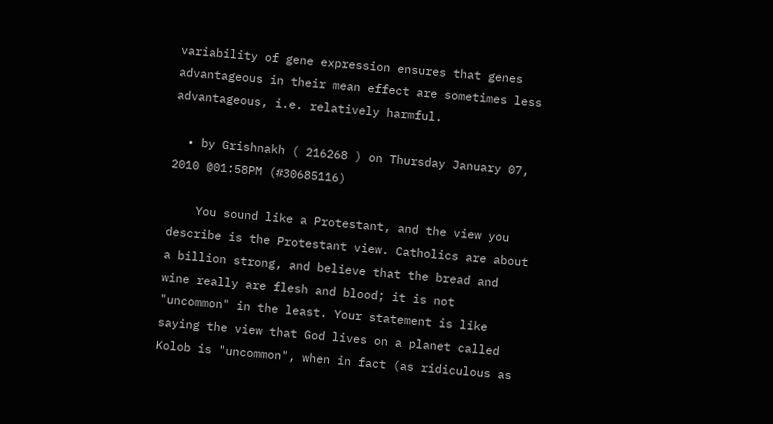variability of gene expression ensures that genes advantageous in their mean effect are sometimes less advantageous, i.e. relatively harmful.

  • by Grishnakh ( 216268 ) on Thursday January 07, 2010 @01:58PM (#30685116)

    You sound like a Protestant, and the view you describe is the Protestant view. Catholics are about a billion strong, and believe that the bread and wine really are flesh and blood; it is not "uncommon" in the least. Your statement is like saying the view that God lives on a planet called Kolob is "uncommon", when in fact (as ridiculous as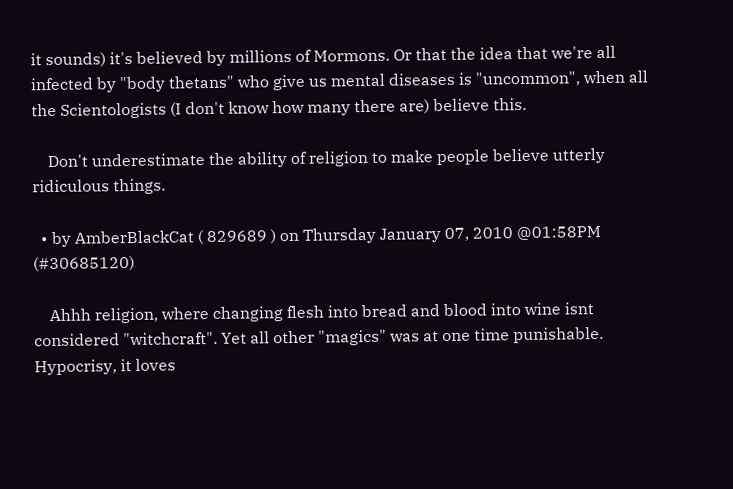it sounds) it's believed by millions of Mormons. Or that the idea that we're all infected by "body thetans" who give us mental diseases is "uncommon", when all the Scientologists (I don't know how many there are) believe this.

    Don't underestimate the ability of religion to make people believe utterly ridiculous things.

  • by AmberBlackCat ( 829689 ) on Thursday January 07, 2010 @01:58PM (#30685120)

    Ahhh religion, where changing flesh into bread and blood into wine isnt considered "witchcraft". Yet all other "magics" was at one time punishable. Hypocrisy, it loves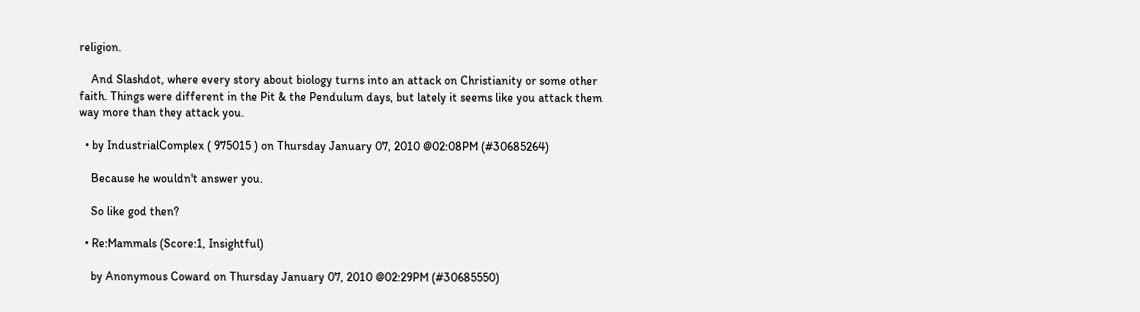religion.

    And Slashdot, where every story about biology turns into an attack on Christianity or some other faith. Things were different in the Pit & the Pendulum days, but lately it seems like you attack them way more than they attack you.

  • by IndustrialComplex ( 975015 ) on Thursday January 07, 2010 @02:08PM (#30685264)

    Because he wouldn't answer you.

    So like god then?

  • Re:Mammals (Score:1, Insightful)

    by Anonymous Coward on Thursday January 07, 2010 @02:29PM (#30685550)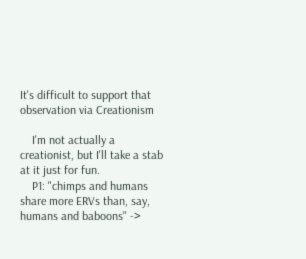It's difficult to support that observation via Creationism

    I'm not actually a creationist, but I'll take a stab at it just for fun.
    P1: "chimps and humans share more ERVs than, say, humans and baboons" ->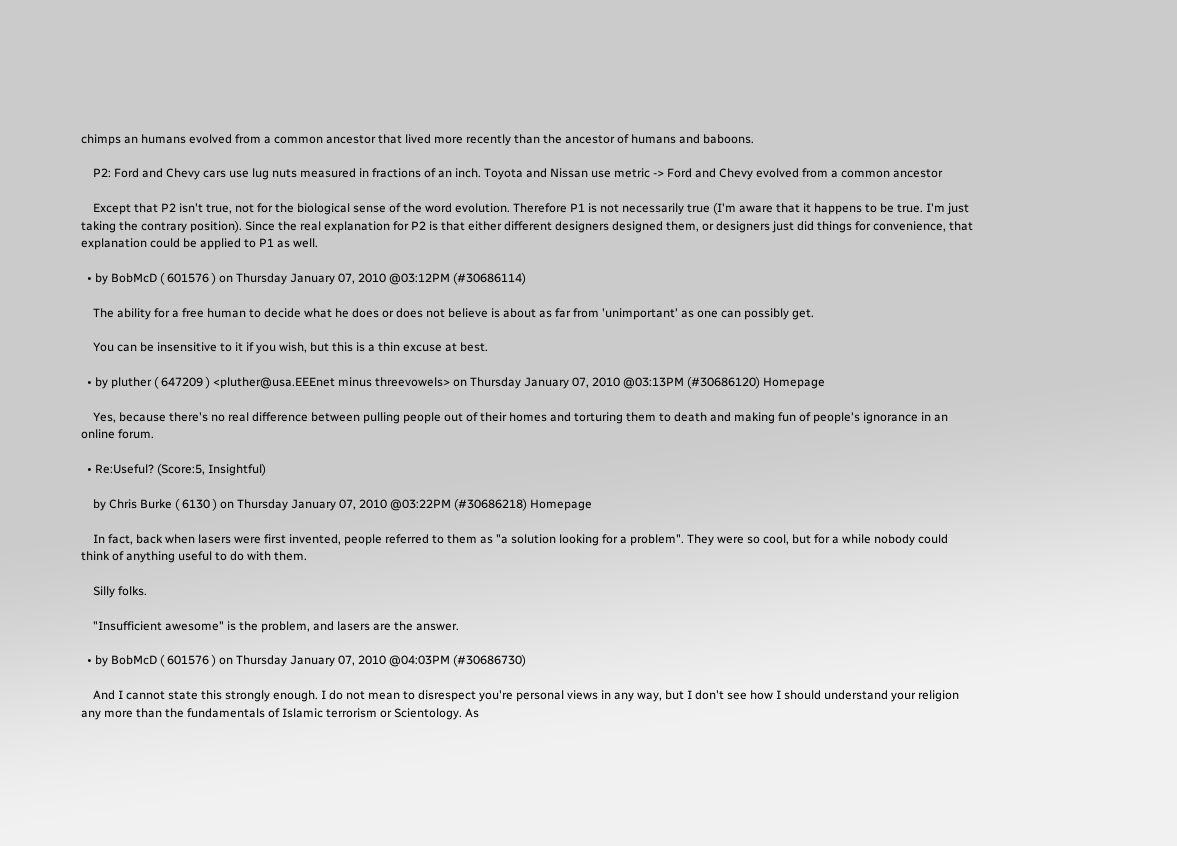chimps an humans evolved from a common ancestor that lived more recently than the ancestor of humans and baboons.

    P2: Ford and Chevy cars use lug nuts measured in fractions of an inch. Toyota and Nissan use metric -> Ford and Chevy evolved from a common ancestor

    Except that P2 isn't true, not for the biological sense of the word evolution. Therefore P1 is not necessarily true (I'm aware that it happens to be true. I'm just taking the contrary position). Since the real explanation for P2 is that either different designers designed them, or designers just did things for convenience, that explanation could be applied to P1 as well.

  • by BobMcD ( 601576 ) on Thursday January 07, 2010 @03:12PM (#30686114)

    The ability for a free human to decide what he does or does not believe is about as far from 'unimportant' as one can possibly get.

    You can be insensitive to it if you wish, but this is a thin excuse at best.

  • by pluther ( 647209 ) <pluther@usa.EEEnet minus threevowels> on Thursday January 07, 2010 @03:13PM (#30686120) Homepage

    Yes, because there's no real difference between pulling people out of their homes and torturing them to death and making fun of people's ignorance in an online forum.

  • Re:Useful? (Score:5, Insightful)

    by Chris Burke ( 6130 ) on Thursday January 07, 2010 @03:22PM (#30686218) Homepage

    In fact, back when lasers were first invented, people referred to them as "a solution looking for a problem". They were so cool, but for a while nobody could think of anything useful to do with them.

    Silly folks.

    "Insufficient awesome" is the problem, and lasers are the answer.

  • by BobMcD ( 601576 ) on Thursday January 07, 2010 @04:03PM (#30686730)

    And I cannot state this strongly enough. I do not mean to disrespect you're personal views in any way, but I don't see how I should understand your religion any more than the fundamentals of Islamic terrorism or Scientology. As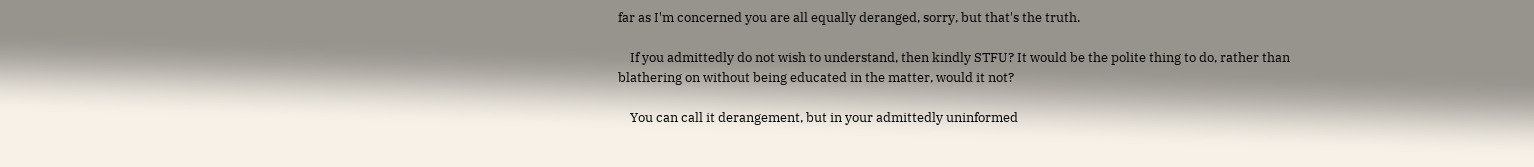far as I'm concerned you are all equally deranged, sorry, but that's the truth.

    If you admittedly do not wish to understand, then kindly STFU? It would be the polite thing to do, rather than blathering on without being educated in the matter, would it not?

    You can call it derangement, but in your admittedly uninformed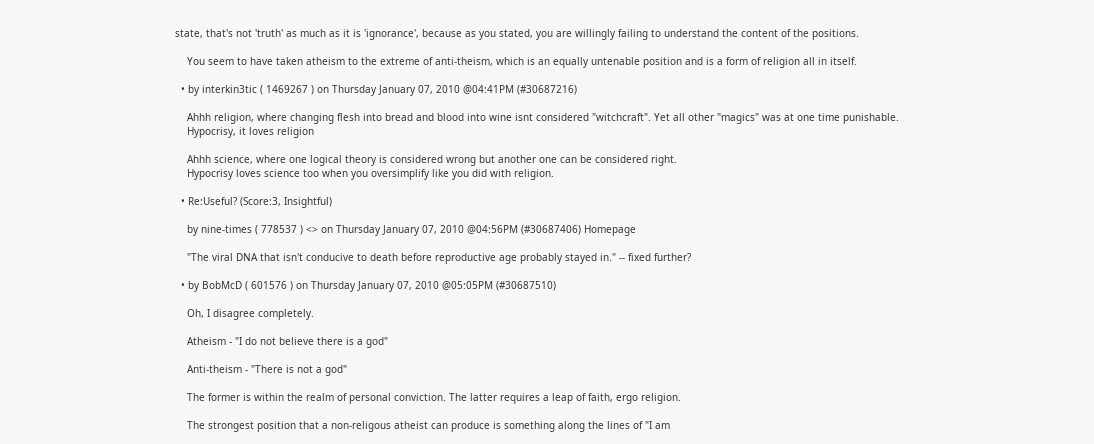state, that's not 'truth' as much as it is 'ignorance', because as you stated, you are willingly failing to understand the content of the positions.

    You seem to have taken atheism to the extreme of anti-theism, which is an equally untenable position and is a form of religion all in itself.

  • by interkin3tic ( 1469267 ) on Thursday January 07, 2010 @04:41PM (#30687216)

    Ahhh religion, where changing flesh into bread and blood into wine isnt considered "witchcraft". Yet all other "magics" was at one time punishable.
    Hypocrisy, it loves religion

    Ahhh science, where one logical theory is considered wrong but another one can be considered right.
    Hypocrisy loves science too when you oversimplify like you did with religion.

  • Re:Useful? (Score:3, Insightful)

    by nine-times ( 778537 ) <> on Thursday January 07, 2010 @04:56PM (#30687406) Homepage

    "The viral DNA that isn't conducive to death before reproductive age probably stayed in." -- fixed further?

  • by BobMcD ( 601576 ) on Thursday January 07, 2010 @05:05PM (#30687510)

    Oh, I disagree completely.

    Atheism - "I do not believe there is a god"

    Anti-theism - "There is not a god"

    The former is within the realm of personal conviction. The latter requires a leap of faith, ergo religion.

    The strongest position that a non-religous atheist can produce is something along the lines of "I am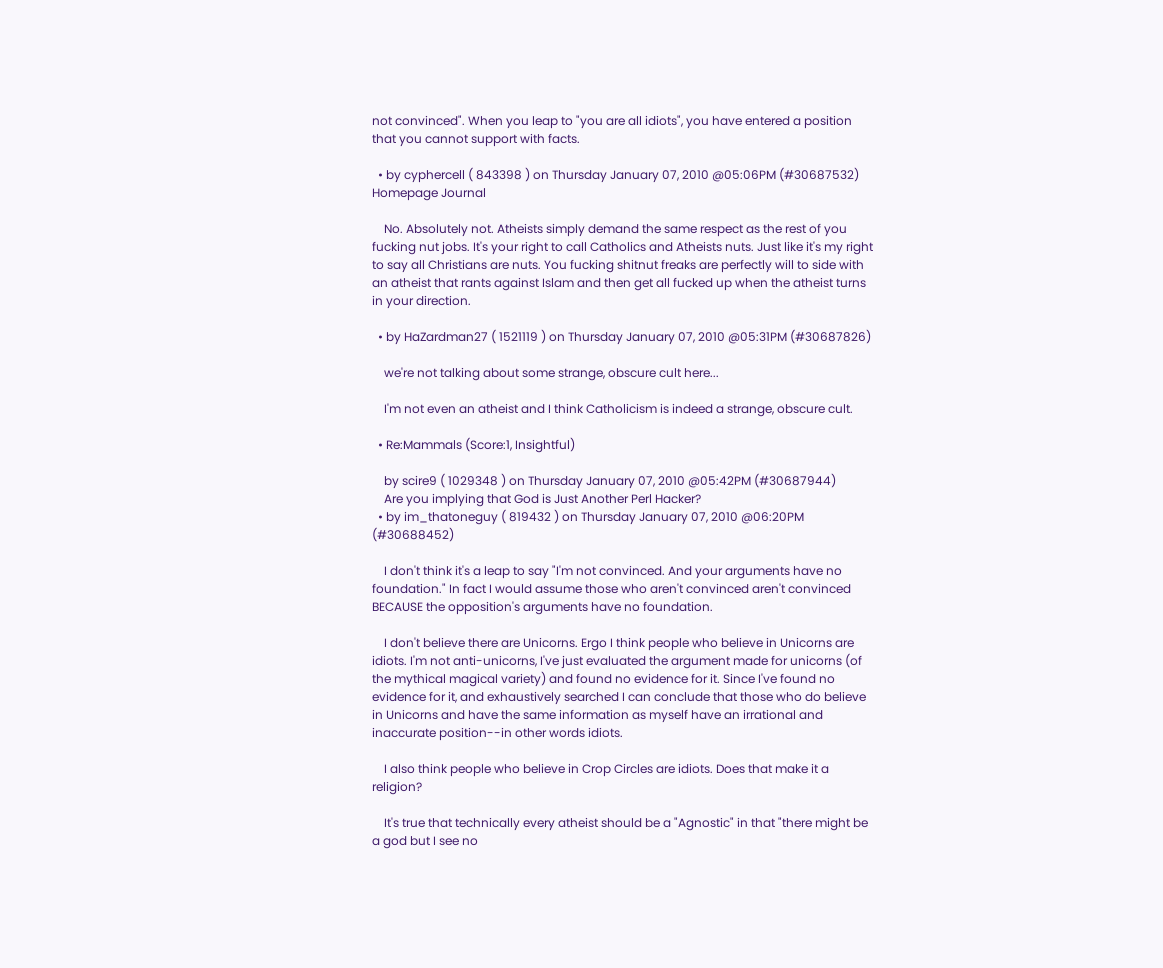not convinced". When you leap to "you are all idiots", you have entered a position that you cannot support with facts.

  • by cyphercell ( 843398 ) on Thursday January 07, 2010 @05:06PM (#30687532) Homepage Journal

    No. Absolutely not. Atheists simply demand the same respect as the rest of you fucking nut jobs. It's your right to call Catholics and Atheists nuts. Just like it's my right to say all Christians are nuts. You fucking shitnut freaks are perfectly will to side with an atheist that rants against Islam and then get all fucked up when the atheist turns in your direction.

  • by HaZardman27 ( 1521119 ) on Thursday January 07, 2010 @05:31PM (#30687826)

    we're not talking about some strange, obscure cult here...

    I'm not even an atheist and I think Catholicism is indeed a strange, obscure cult.

  • Re:Mammals (Score:1, Insightful)

    by scire9 ( 1029348 ) on Thursday January 07, 2010 @05:42PM (#30687944)
    Are you implying that God is Just Another Perl Hacker?
  • by im_thatoneguy ( 819432 ) on Thursday January 07, 2010 @06:20PM (#30688452)

    I don't think it's a leap to say "I'm not convinced. And your arguments have no foundation." In fact I would assume those who aren't convinced aren't convinced BECAUSE the opposition's arguments have no foundation.

    I don't believe there are Unicorns. Ergo I think people who believe in Unicorns are idiots. I'm not anti-unicorns, I've just evaluated the argument made for unicorns (of the mythical magical variety) and found no evidence for it. Since I've found no evidence for it, and exhaustively searched I can conclude that those who do believe in Unicorns and have the same information as myself have an irrational and inaccurate position--in other words idiots.

    I also think people who believe in Crop Circles are idiots. Does that make it a religion?

    It's true that technically every atheist should be a "Agnostic" in that "there might be a god but I see no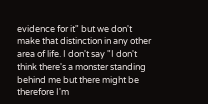evidence for it" but we don't make that distinction in any other area of life. I don't say "I don't think there's a monster standing behind me but there might be therefore I'm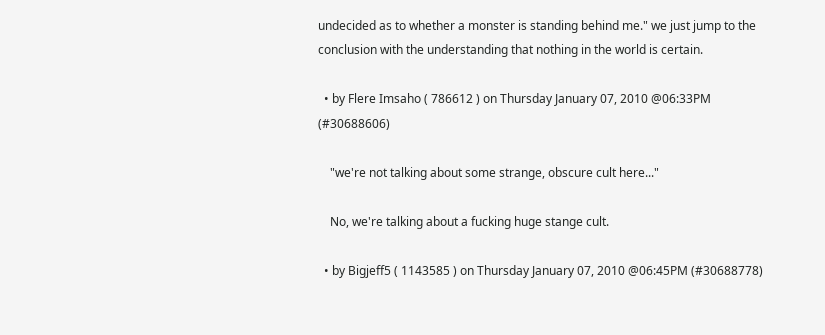undecided as to whether a monster is standing behind me." we just jump to the conclusion with the understanding that nothing in the world is certain.

  • by Flere Imsaho ( 786612 ) on Thursday January 07, 2010 @06:33PM (#30688606)

    "we're not talking about some strange, obscure cult here..."

    No, we're talking about a fucking huge stange cult.

  • by Bigjeff5 ( 1143585 ) on Thursday January 07, 2010 @06:45PM (#30688778)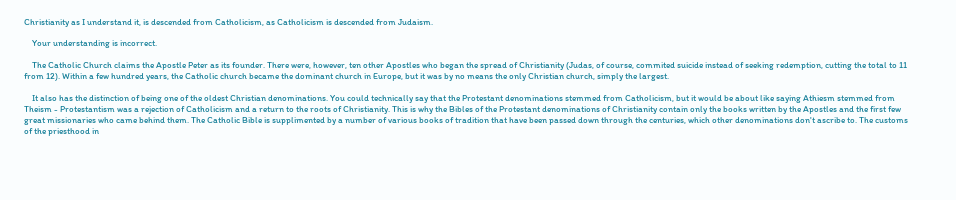Christianity as I understand it, is descended from Catholicism, as Catholicism is descended from Judaism.

    Your understanding is incorrect.

    The Catholic Church claims the Apostle Peter as its founder. There were, however, ten other Apostles who began the spread of Christianity (Judas, of course, commited suicide instead of seeking redemption, cutting the total to 11 from 12). Within a few hundred years, the Catholic church became the dominant church in Europe, but it was by no means the only Christian church, simply the largest.

    It also has the distinction of being one of the oldest Christian denominations. You could technically say that the Protestant denominations stemmed from Catholicism, but it would be about like saying Athiesm stemmed from Theism - Protestantism was a rejection of Catholicism and a return to the roots of Christianity. This is why the Bibles of the Protestant denominations of Christianity contain only the books written by the Apostles and the first few great missionaries who came behind them. The Catholic Bible is supplimented by a number of various books of tradition that have been passed down through the centuries, which other denominations don't ascribe to. The customs of the priesthood in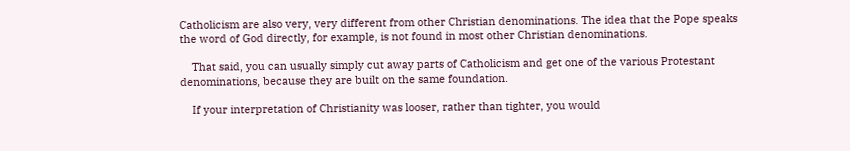Catholicism are also very, very different from other Christian denominations. The idea that the Pope speaks the word of God directly, for example, is not found in most other Christian denominations.

    That said, you can usually simply cut away parts of Catholicism and get one of the various Protestant denominations, because they are built on the same foundation.

    If your interpretation of Christianity was looser, rather than tighter, you would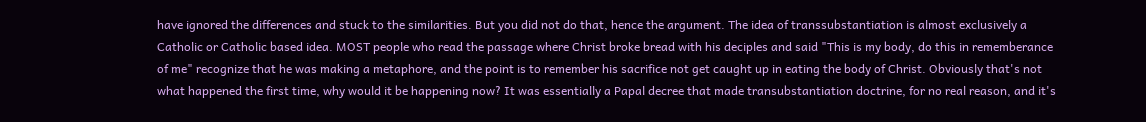have ignored the differences and stuck to the similarities. But you did not do that, hence the argument. The idea of transsubstantiation is almost exclusively a Catholic or Catholic based idea. MOST people who read the passage where Christ broke bread with his deciples and said "This is my body, do this in rememberance of me" recognize that he was making a metaphore, and the point is to remember his sacrifice not get caught up in eating the body of Christ. Obviously that's not what happened the first time, why would it be happening now? It was essentially a Papal decree that made transubstantiation doctrine, for no real reason, and it's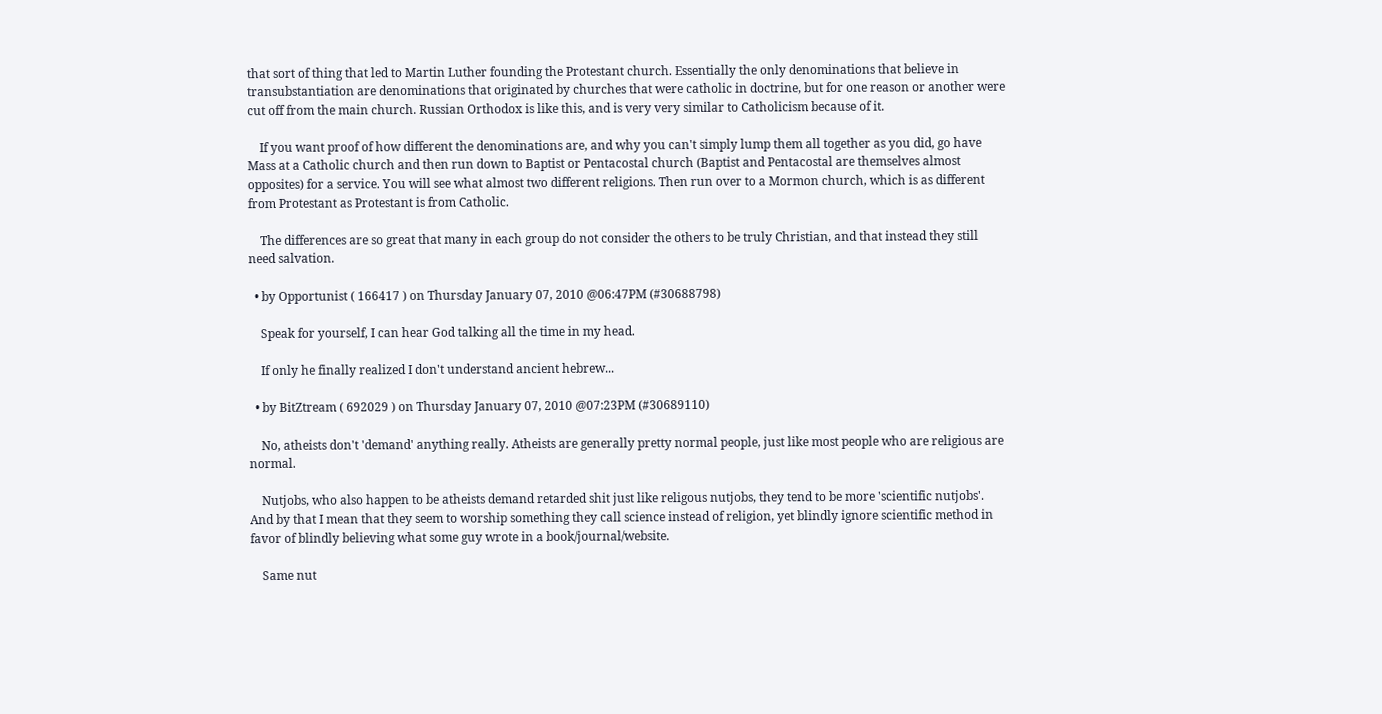that sort of thing that led to Martin Luther founding the Protestant church. Essentially the only denominations that believe in transubstantiation are denominations that originated by churches that were catholic in doctrine, but for one reason or another were cut off from the main church. Russian Orthodox is like this, and is very very similar to Catholicism because of it.

    If you want proof of how different the denominations are, and why you can't simply lump them all together as you did, go have Mass at a Catholic church and then run down to Baptist or Pentacostal church (Baptist and Pentacostal are themselves almost opposites) for a service. You will see what almost two different religions. Then run over to a Mormon church, which is as different from Protestant as Protestant is from Catholic.

    The differences are so great that many in each group do not consider the others to be truly Christian, and that instead they still need salvation.

  • by Opportunist ( 166417 ) on Thursday January 07, 2010 @06:47PM (#30688798)

    Speak for yourself, I can hear God talking all the time in my head.

    If only he finally realized I don't understand ancient hebrew...

  • by BitZtream ( 692029 ) on Thursday January 07, 2010 @07:23PM (#30689110)

    No, atheists don't 'demand' anything really. Atheists are generally pretty normal people, just like most people who are religious are normal.

    Nutjobs, who also happen to be atheists demand retarded shit just like religous nutjobs, they tend to be more 'scientific nutjobs'. And by that I mean that they seem to worship something they call science instead of religion, yet blindly ignore scientific method in favor of blindly believing what some guy wrote in a book/journal/website.

    Same nut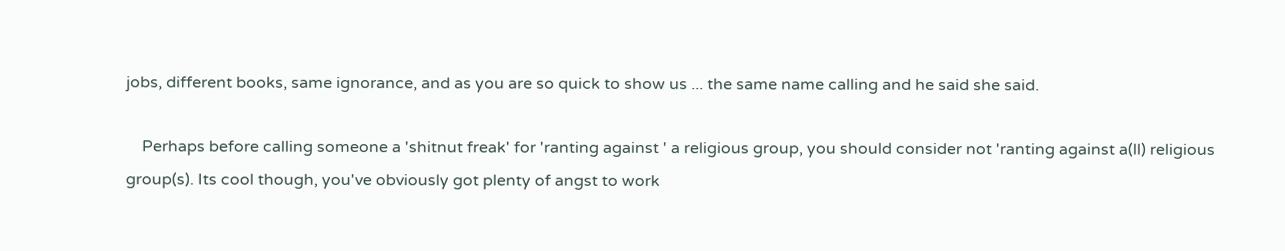jobs, different books, same ignorance, and as you are so quick to show us ... the same name calling and he said she said.

    Perhaps before calling someone a 'shitnut freak' for 'ranting against ' a religious group, you should consider not 'ranting against a(ll) religious group(s). Its cool though, you've obviously got plenty of angst to work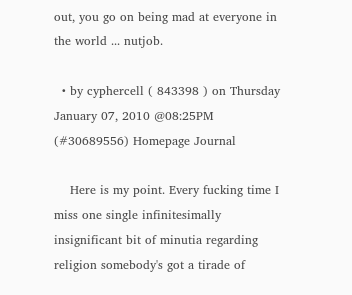out, you go on being mad at everyone in the world ... nutjob.

  • by cyphercell ( 843398 ) on Thursday January 07, 2010 @08:25PM (#30689556) Homepage Journal

    Here is my point. Every fucking time I miss one single infinitesimally insignificant bit of minutia regarding religion somebody's got a tirade of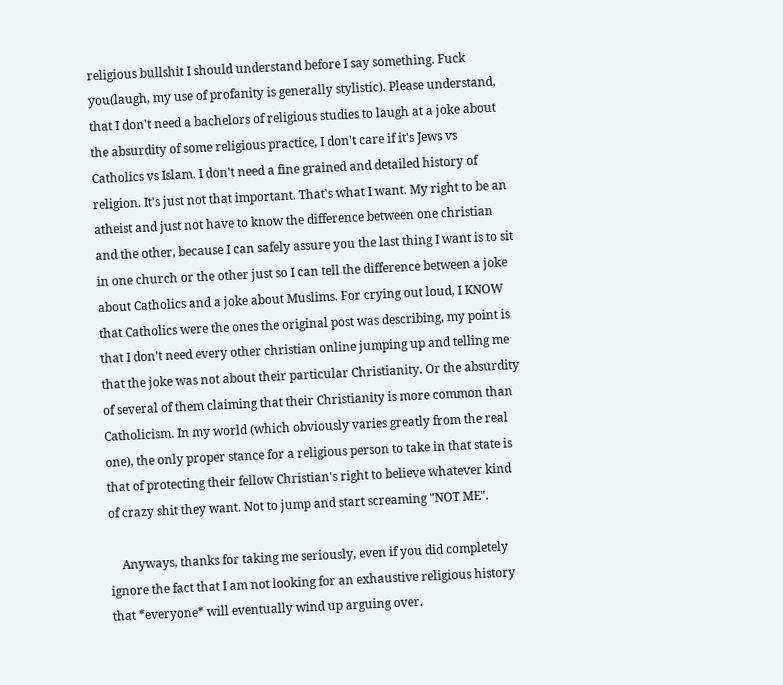religious bullshit I should understand before I say something. Fuck you(laugh, my use of profanity is generally stylistic). Please understand, that I don't need a bachelors of religious studies to laugh at a joke about the absurdity of some religious practice, I don't care if it's Jews vs Catholics vs Islam. I don't need a fine grained and detailed history of religion. It's just not that important. That's what I want. My right to be an atheist and just not have to know the difference between one christian and the other, because I can safely assure you the last thing I want is to sit in one church or the other just so I can tell the difference between a joke about Catholics and a joke about Muslims. For crying out loud, I KNOW that Catholics were the ones the original post was describing, my point is that I don't need every other christian online jumping up and telling me that the joke was not about their particular Christianity. Or the absurdity of several of them claiming that their Christianity is more common than Catholicism. In my world (which obviously varies greatly from the real one), the only proper stance for a religious person to take in that state is that of protecting their fellow Christian's right to believe whatever kind of crazy shit they want. Not to jump and start screaming "NOT ME".

    Anyways, thanks for taking me seriously, even if you did completely ignore the fact that I am not looking for an exhaustive religious history that *everyone* will eventually wind up arguing over.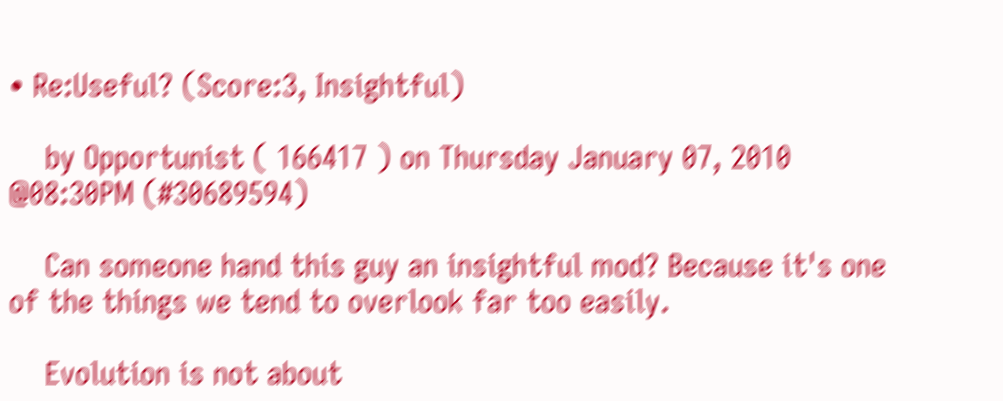• Re:Useful? (Score:3, Insightful)

    by Opportunist ( 166417 ) on Thursday January 07, 2010 @08:30PM (#30689594)

    Can someone hand this guy an insightful mod? Because it's one of the things we tend to overlook far too easily.

    Evolution is not about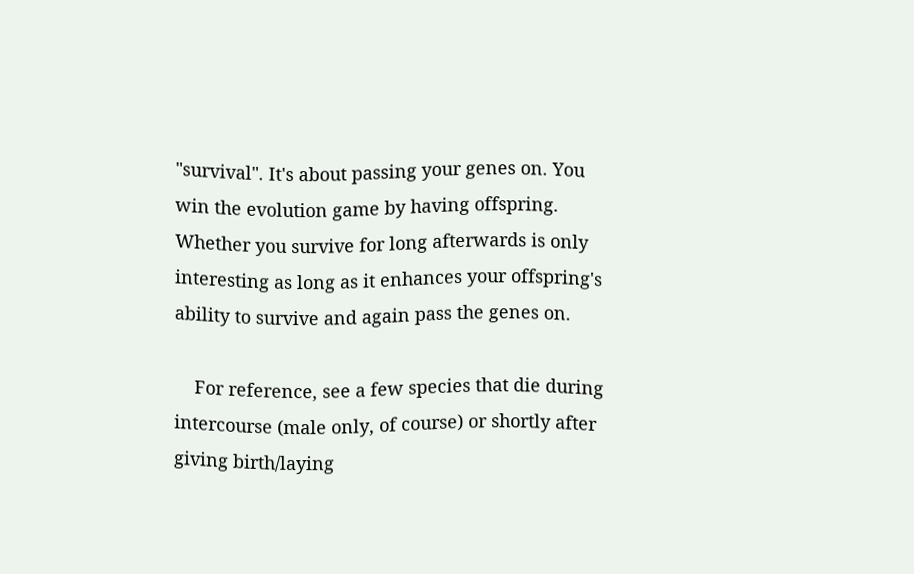"survival". It's about passing your genes on. You win the evolution game by having offspring. Whether you survive for long afterwards is only interesting as long as it enhances your offspring's ability to survive and again pass the genes on.

    For reference, see a few species that die during intercourse (male only, of course) or shortly after giving birth/laying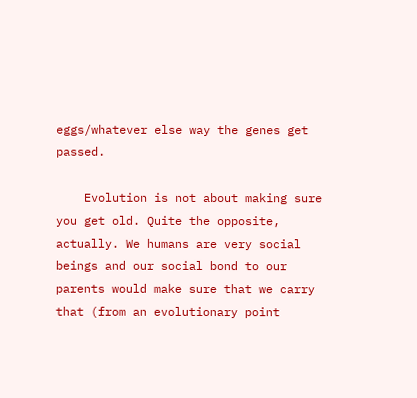eggs/whatever else way the genes get passed.

    Evolution is not about making sure you get old. Quite the opposite, actually. We humans are very social beings and our social bond to our parents would make sure that we carry that (from an evolutionary point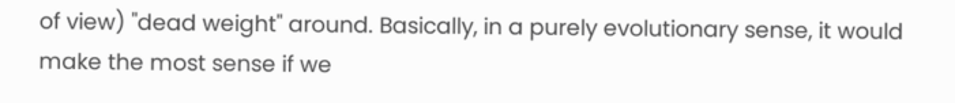of view) "dead weight" around. Basically, in a purely evolutionary sense, it would make the most sense if we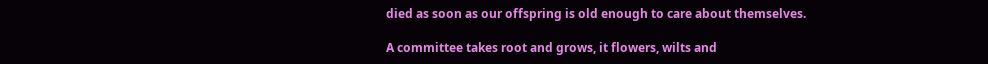died as soon as our offspring is old enough to care about themselves.

A committee takes root and grows, it flowers, wilts and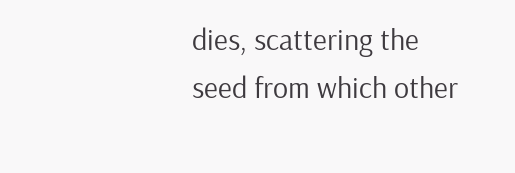dies, scattering the seed from which other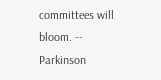committees will bloom. -- Parkinson